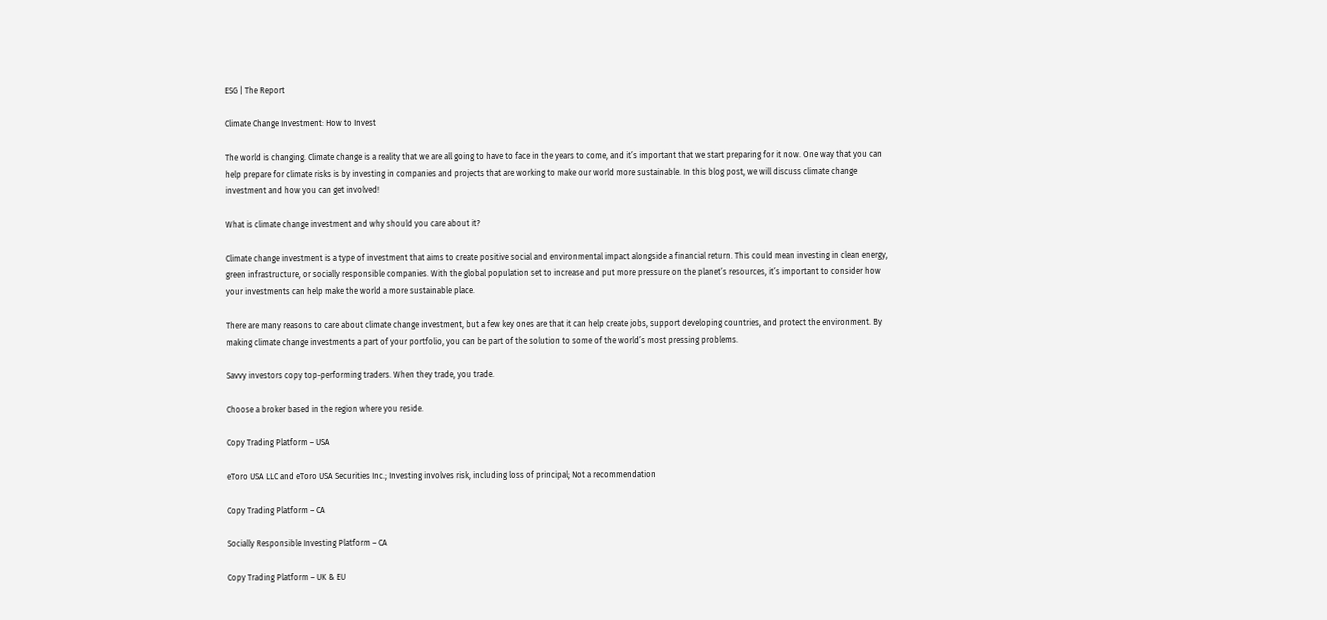ESG | The Report

Climate Change Investment: How to Invest

The world is changing. Climate change is a reality that we are all going to have to face in the years to come, and it’s important that we start preparing for it now. One way that you can help prepare for climate risks is by investing in companies and projects that are working to make our world more sustainable. In this blog post, we will discuss climate change investment and how you can get involved!

What is climate change investment and why should you care about it?

Climate change investment is a type of investment that aims to create positive social and environmental impact alongside a financial return. This could mean investing in clean energy, green infrastructure, or socially responsible companies. With the global population set to increase and put more pressure on the planet’s resources, it’s important to consider how your investments can help make the world a more sustainable place.

There are many reasons to care about climate change investment, but a few key ones are that it can help create jobs, support developing countries, and protect the environment. By making climate change investments a part of your portfolio, you can be part of the solution to some of the world’s most pressing problems.

Savvy investors copy top-performing traders. When they trade, you trade.

Choose a broker based in the region where you reside.

Copy Trading Platform – USA

eToro USA LLC and eToro USA Securities Inc.; Investing involves risk, including loss of principal; Not a recommendation

Copy Trading Platform – CA

Socially Responsible Investing Platform – CA

Copy Trading Platform – UK & EU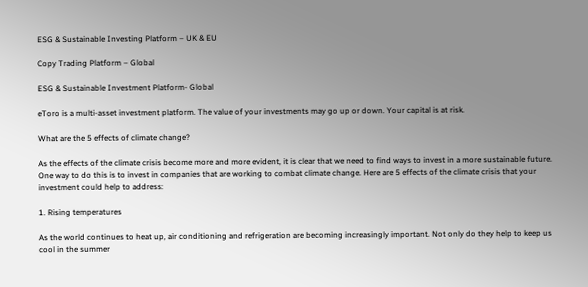ESG & Sustainable Investing Platform – UK & EU

Copy Trading Platform – Global

ESG & Sustainable Investment Platform- Global

eToro is a multi-asset investment platform. The value of your investments may go up or down. Your capital is at risk.

What are the 5 effects of climate change?

As the effects of the climate crisis become more and more evident, it is clear that we need to find ways to invest in a more sustainable future. One way to do this is to invest in companies that are working to combat climate change. Here are 5 effects of the climate crisis that your investment could help to address:

1. Rising temperatures

As the world continues to heat up, air conditioning and refrigeration are becoming increasingly important. Not only do they help to keep us cool in the summer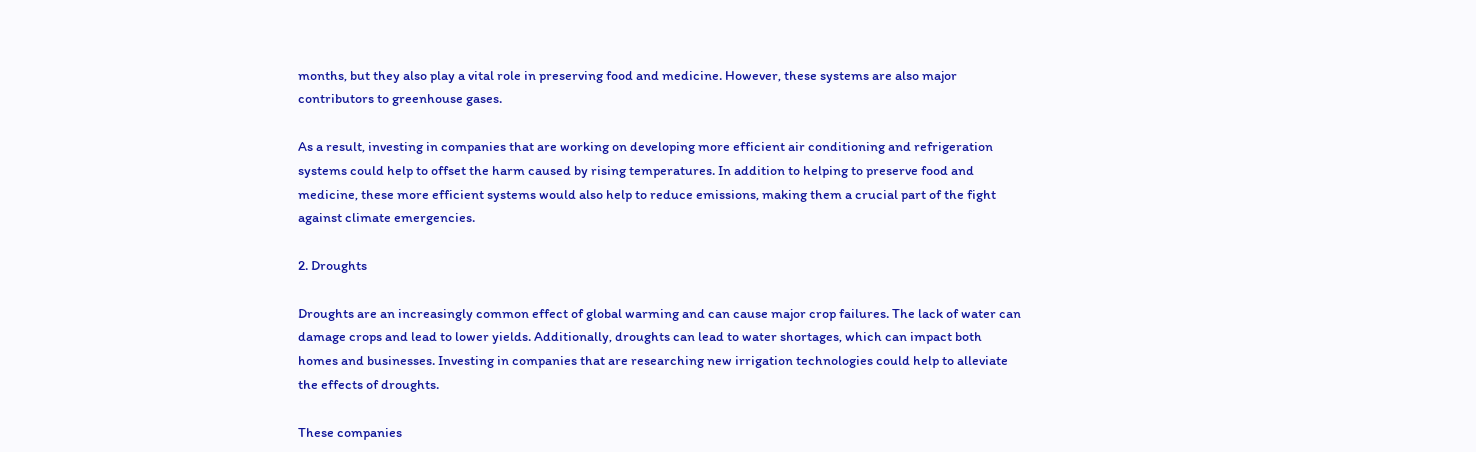months, but they also play a vital role in preserving food and medicine. However, these systems are also major contributors to greenhouse gases.

As a result, investing in companies that are working on developing more efficient air conditioning and refrigeration systems could help to offset the harm caused by rising temperatures. In addition to helping to preserve food and medicine, these more efficient systems would also help to reduce emissions, making them a crucial part of the fight against climate emergencies.

2. Droughts

Droughts are an increasingly common effect of global warming and can cause major crop failures. The lack of water can damage crops and lead to lower yields. Additionally, droughts can lead to water shortages, which can impact both homes and businesses. Investing in companies that are researching new irrigation technologies could help to alleviate the effects of droughts.

These companies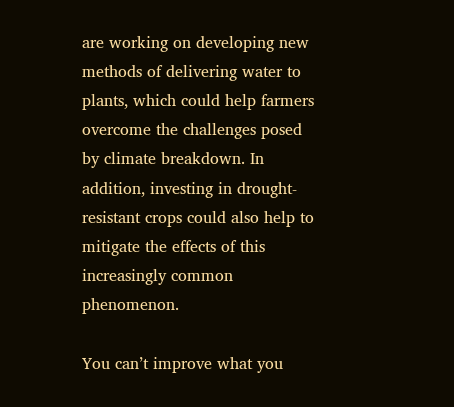are working on developing new methods of delivering water to plants, which could help farmers overcome the challenges posed by climate breakdown. In addition, investing in drought-resistant crops could also help to mitigate the effects of this increasingly common phenomenon.

You can’t improve what you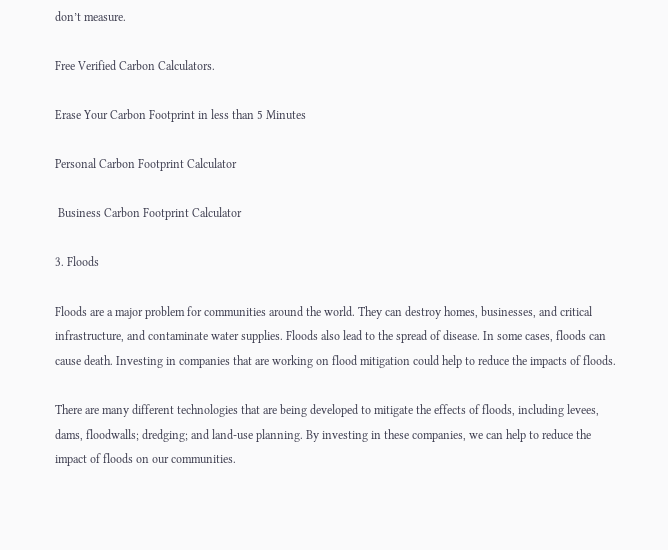don’t measure.

Free Verified Carbon Calculators.

Erase Your Carbon Footprint in less than 5 Minutes

Personal Carbon Footprint Calculator

 Business Carbon Footprint Calculator

3. Floods

Floods are a major problem for communities around the world. They can destroy homes, businesses, and critical infrastructure, and contaminate water supplies. Floods also lead to the spread of disease. In some cases, floods can cause death. Investing in companies that are working on flood mitigation could help to reduce the impacts of floods.

There are many different technologies that are being developed to mitigate the effects of floods, including levees, dams, floodwalls; dredging; and land-use planning. By investing in these companies, we can help to reduce the impact of floods on our communities.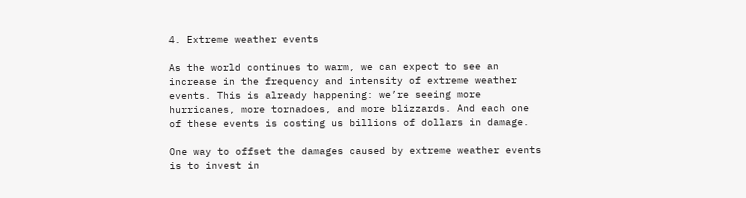4. Extreme weather events

As the world continues to warm, we can expect to see an increase in the frequency and intensity of extreme weather events. This is already happening: we’re seeing more hurricanes, more tornadoes, and more blizzards. And each one of these events is costing us billions of dollars in damage.

One way to offset the damages caused by extreme weather events is to invest in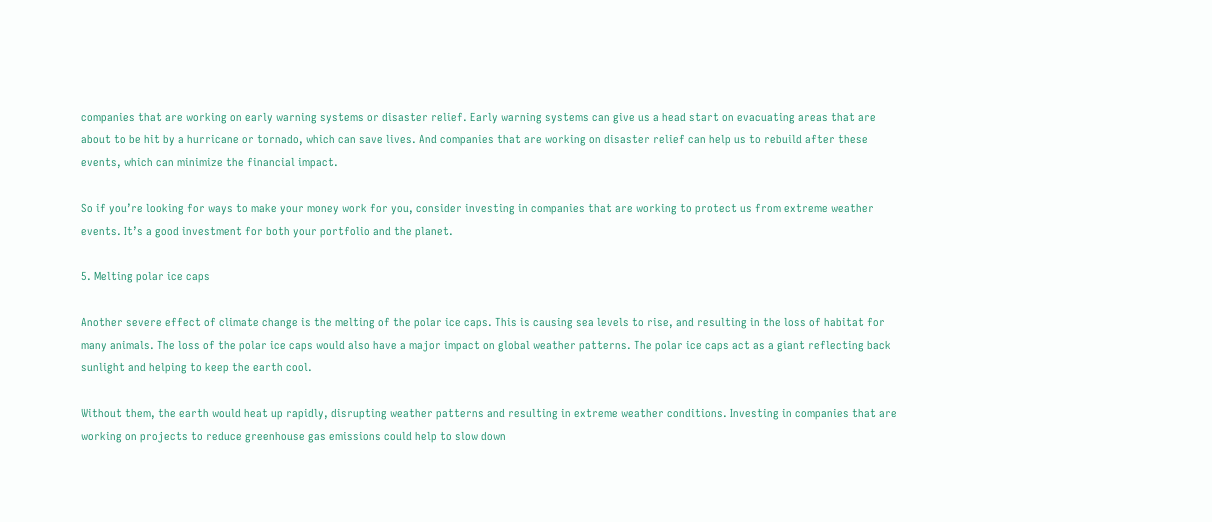companies that are working on early warning systems or disaster relief. Early warning systems can give us a head start on evacuating areas that are about to be hit by a hurricane or tornado, which can save lives. And companies that are working on disaster relief can help us to rebuild after these events, which can minimize the financial impact.

So if you’re looking for ways to make your money work for you, consider investing in companies that are working to protect us from extreme weather events. It’s a good investment for both your portfolio and the planet.

5. Melting polar ice caps

Another severe effect of climate change is the melting of the polar ice caps. This is causing sea levels to rise, and resulting in the loss of habitat for many animals. The loss of the polar ice caps would also have a major impact on global weather patterns. The polar ice caps act as a giant reflecting back sunlight and helping to keep the earth cool.

Without them, the earth would heat up rapidly, disrupting weather patterns and resulting in extreme weather conditions. Investing in companies that are working on projects to reduce greenhouse gas emissions could help to slow down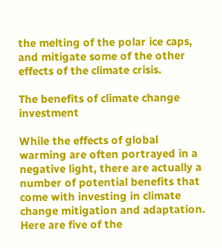the melting of the polar ice caps, and mitigate some of the other effects of the climate crisis.

The benefits of climate change investment

While the effects of global warming are often portrayed in a negative light, there are actually a number of potential benefits that come with investing in climate change mitigation and adaptation. Here are five of the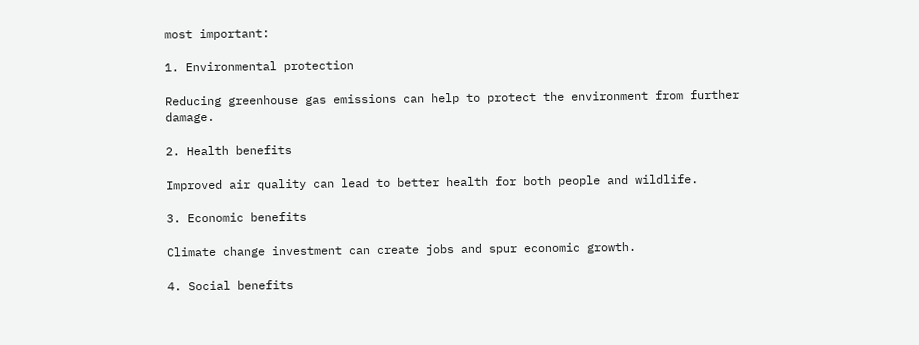most important:

1. Environmental protection

Reducing greenhouse gas emissions can help to protect the environment from further damage.

2. Health benefits

Improved air quality can lead to better health for both people and wildlife.

3. Economic benefits

Climate change investment can create jobs and spur economic growth.

4. Social benefits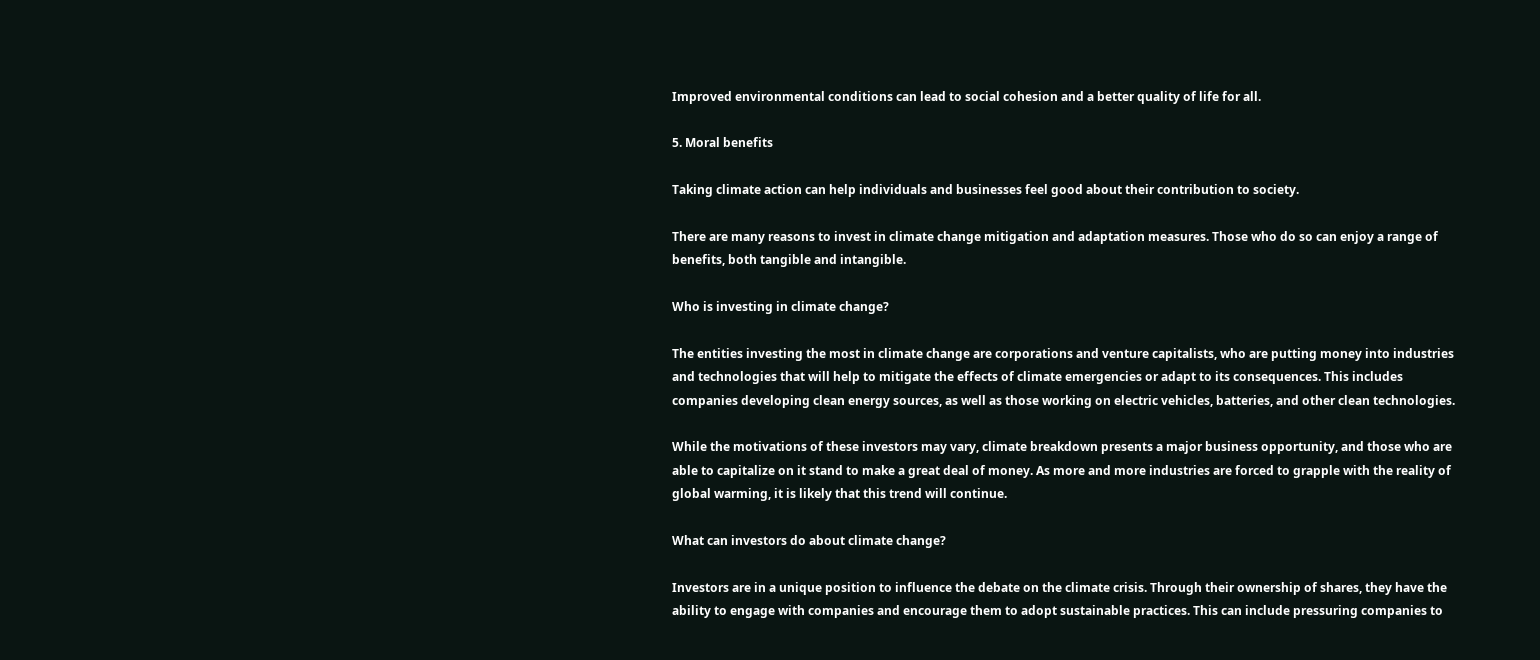Improved environmental conditions can lead to social cohesion and a better quality of life for all.

5. Moral benefits

Taking climate action can help individuals and businesses feel good about their contribution to society.

There are many reasons to invest in climate change mitigation and adaptation measures. Those who do so can enjoy a range of benefits, both tangible and intangible.

Who is investing in climate change?

The entities investing the most in climate change are corporations and venture capitalists, who are putting money into industries and technologies that will help to mitigate the effects of climate emergencies or adapt to its consequences. This includes companies developing clean energy sources, as well as those working on electric vehicles, batteries, and other clean technologies.

While the motivations of these investors may vary, climate breakdown presents a major business opportunity, and those who are able to capitalize on it stand to make a great deal of money. As more and more industries are forced to grapple with the reality of global warming, it is likely that this trend will continue.

What can investors do about climate change?

Investors are in a unique position to influence the debate on the climate crisis. Through their ownership of shares, they have the ability to engage with companies and encourage them to adopt sustainable practices. This can include pressuring companies to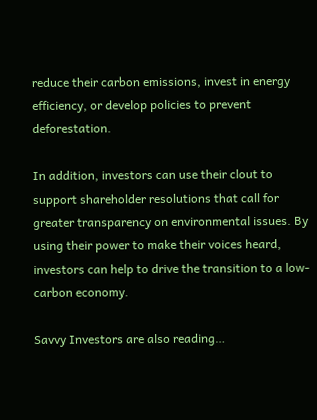reduce their carbon emissions, invest in energy efficiency, or develop policies to prevent deforestation.

In addition, investors can use their clout to support shareholder resolutions that call for greater transparency on environmental issues. By using their power to make their voices heard, investors can help to drive the transition to a low-carbon economy.

Savvy Investors are also reading…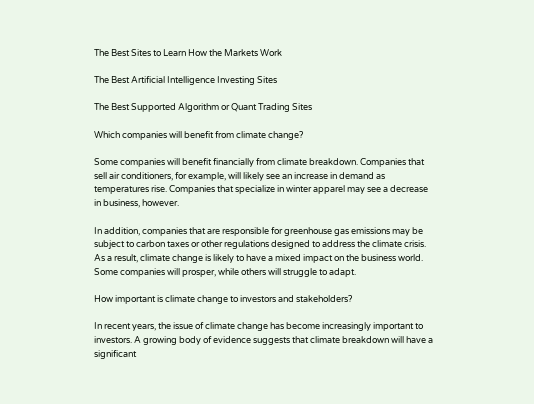The Best Sites to Learn How the Markets Work

The Best Artificial Intelligence Investing Sites

The Best Supported Algorithm or Quant Trading Sites

Which companies will benefit from climate change?

Some companies will benefit financially from climate breakdown. Companies that sell air conditioners, for example, will likely see an increase in demand as temperatures rise. Companies that specialize in winter apparel may see a decrease in business, however.

In addition, companies that are responsible for greenhouse gas emissions may be subject to carbon taxes or other regulations designed to address the climate crisis. As a result, climate change is likely to have a mixed impact on the business world. Some companies will prosper, while others will struggle to adapt.

How important is climate change to investors and stakeholders?

In recent years, the issue of climate change has become increasingly important to investors. A growing body of evidence suggests that climate breakdown will have a significant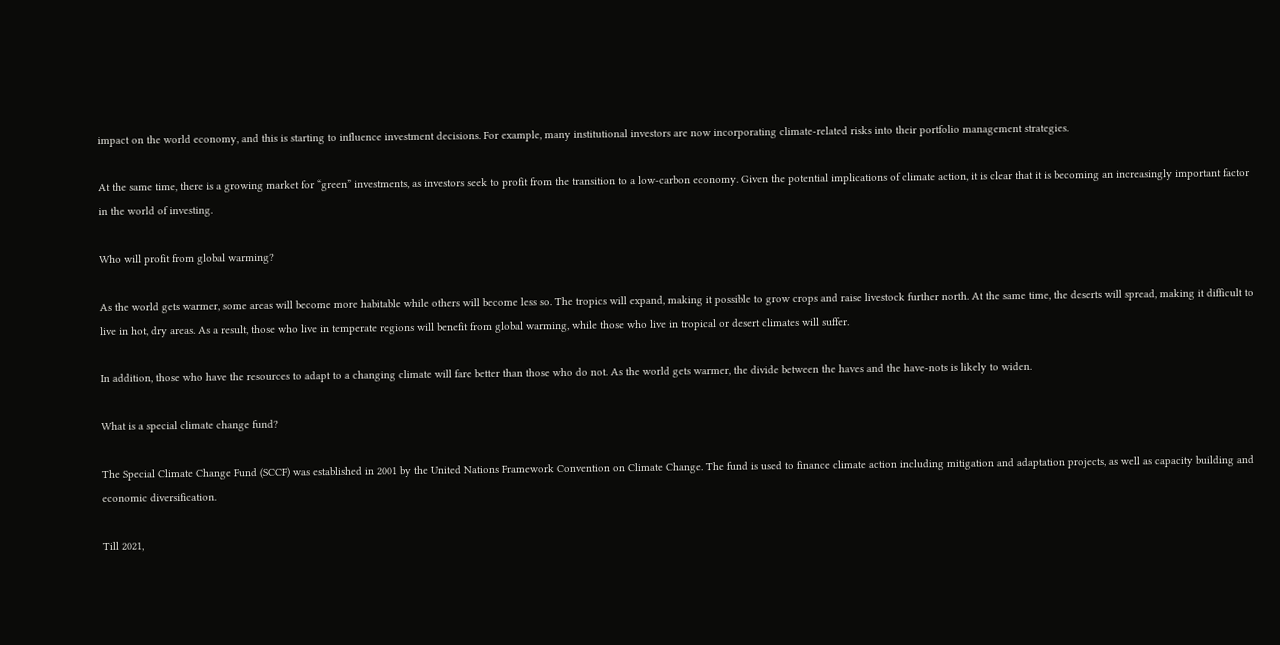impact on the world economy, and this is starting to influence investment decisions. For example, many institutional investors are now incorporating climate-related risks into their portfolio management strategies.

At the same time, there is a growing market for “green” investments, as investors seek to profit from the transition to a low-carbon economy. Given the potential implications of climate action, it is clear that it is becoming an increasingly important factor in the world of investing.

Who will profit from global warming?

As the world gets warmer, some areas will become more habitable while others will become less so. The tropics will expand, making it possible to grow crops and raise livestock further north. At the same time, the deserts will spread, making it difficult to live in hot, dry areas. As a result, those who live in temperate regions will benefit from global warming, while those who live in tropical or desert climates will suffer.

In addition, those who have the resources to adapt to a changing climate will fare better than those who do not. As the world gets warmer, the divide between the haves and the have-nots is likely to widen.

What is a special climate change fund?

The Special Climate Change Fund (SCCF) was established in 2001 by the United Nations Framework Convention on Climate Change. The fund is used to finance climate action including mitigation and adaptation projects, as well as capacity building and economic diversification.

Till 2021,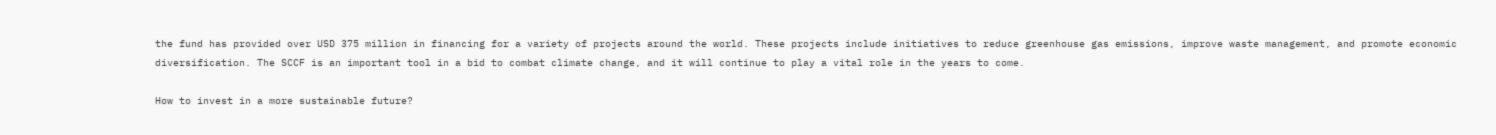the fund has provided over USD 375 million in financing for a variety of projects around the world. These projects include initiatives to reduce greenhouse gas emissions, improve waste management, and promote economic diversification. The SCCF is an important tool in a bid to combat climate change, and it will continue to play a vital role in the years to come.

How to invest in a more sustainable future?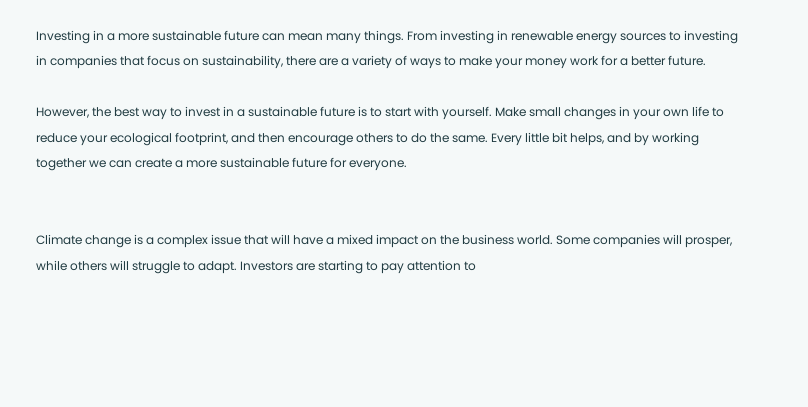Investing in a more sustainable future can mean many things. From investing in renewable energy sources to investing in companies that focus on sustainability, there are a variety of ways to make your money work for a better future.

However, the best way to invest in a sustainable future is to start with yourself. Make small changes in your own life to reduce your ecological footprint, and then encourage others to do the same. Every little bit helps, and by working together we can create a more sustainable future for everyone.


Climate change is a complex issue that will have a mixed impact on the business world. Some companies will prosper, while others will struggle to adapt. Investors are starting to pay attention to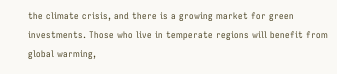the climate crisis, and there is a growing market for green investments. Those who live in temperate regions will benefit from global warming,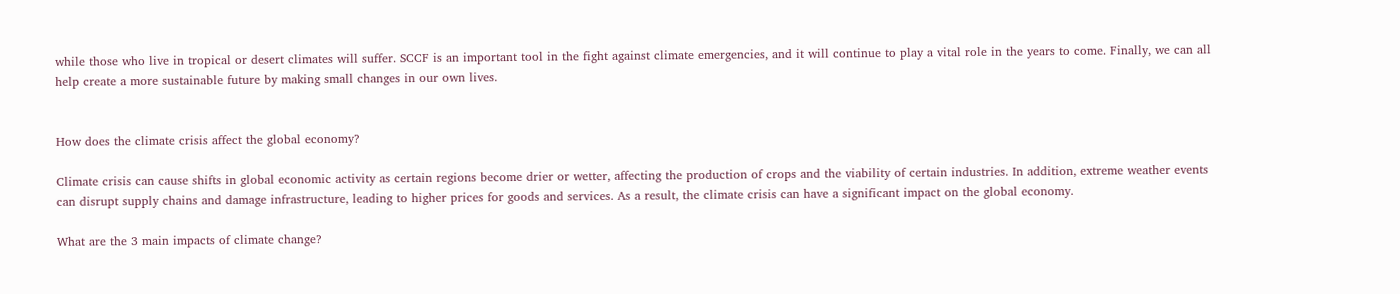while those who live in tropical or desert climates will suffer. SCCF is an important tool in the fight against climate emergencies, and it will continue to play a vital role in the years to come. Finally, we can all help create a more sustainable future by making small changes in our own lives.


How does the climate crisis affect the global economy?

Climate crisis can cause shifts in global economic activity as certain regions become drier or wetter, affecting the production of crops and the viability of certain industries. In addition, extreme weather events can disrupt supply chains and damage infrastructure, leading to higher prices for goods and services. As a result, the climate crisis can have a significant impact on the global economy.

What are the 3 main impacts of climate change?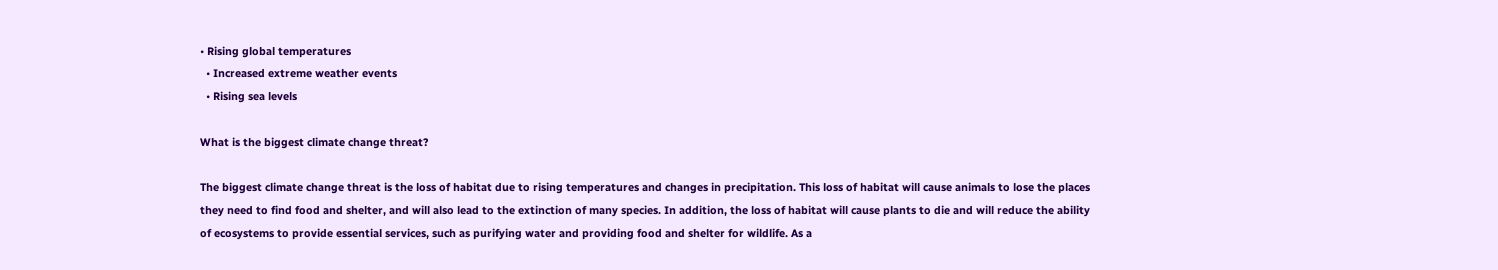• Rising global temperatures
  • Increased extreme weather events
  • Rising sea levels

What is the biggest climate change threat?

The biggest climate change threat is the loss of habitat due to rising temperatures and changes in precipitation. This loss of habitat will cause animals to lose the places they need to find food and shelter, and will also lead to the extinction of many species. In addition, the loss of habitat will cause plants to die and will reduce the ability of ecosystems to provide essential services, such as purifying water and providing food and shelter for wildlife. As a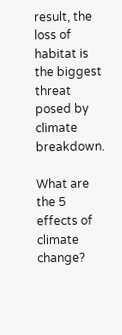result, the loss of habitat is the biggest threat posed by climate breakdown.

What are the 5 effects of climate change?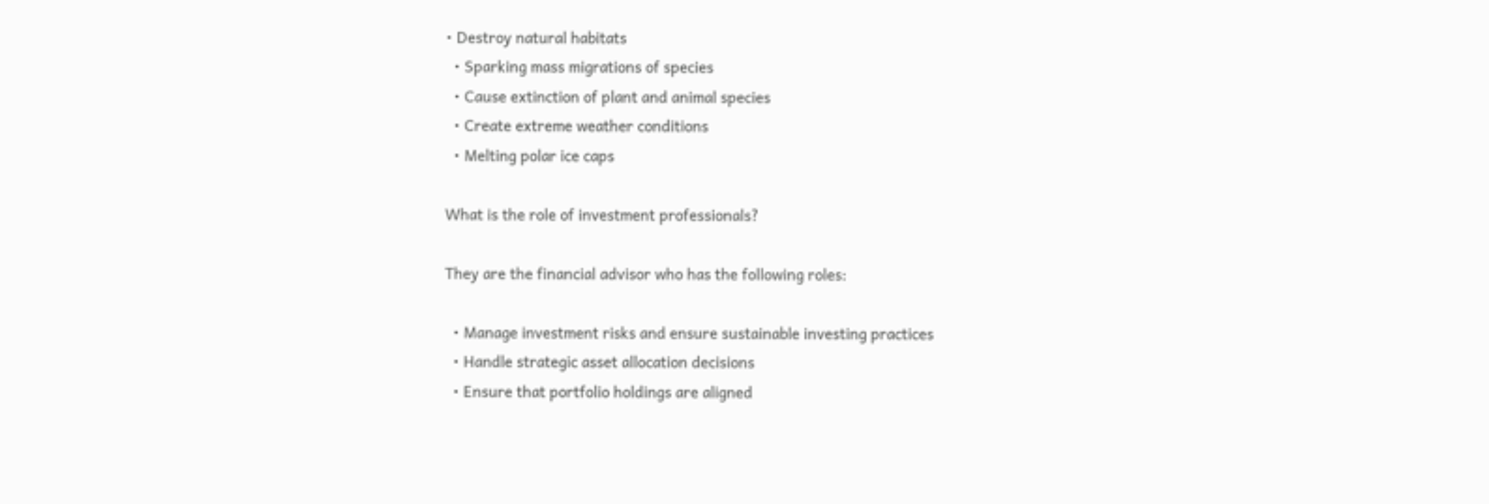• Destroy natural habitats
  • Sparking mass migrations of species
  • Cause extinction of plant and animal species
  • Create extreme weather conditions
  • Melting polar ice caps

What is the role of investment professionals?

They are the financial advisor who has the following roles:

  • Manage investment risks and ensure sustainable investing practices
  • Handle strategic asset allocation decisions
  • Ensure that portfolio holdings are aligned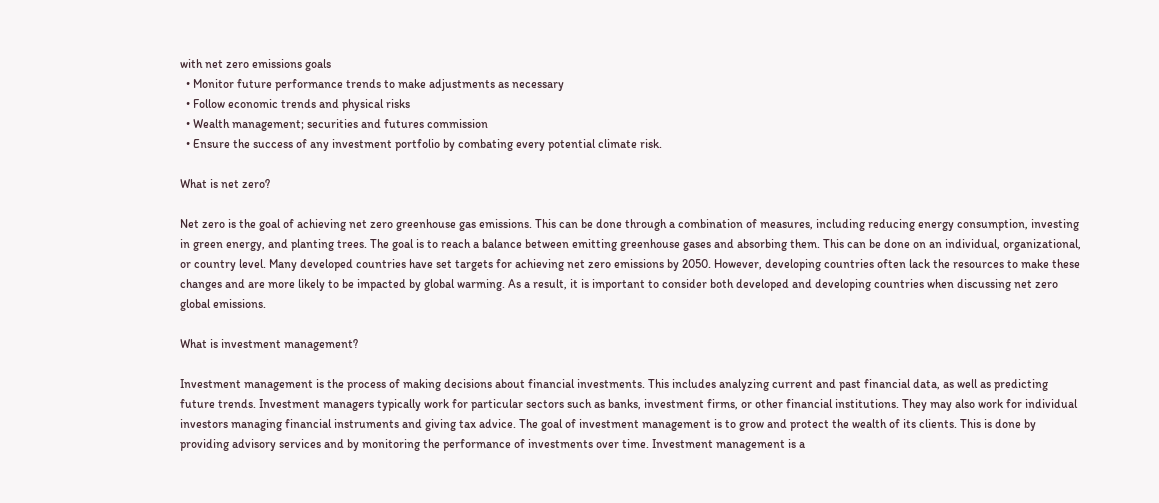with net zero emissions goals
  • Monitor future performance trends to make adjustments as necessary
  • Follow economic trends and physical risks
  • Wealth management; securities and futures commission
  • Ensure the success of any investment portfolio by combating every potential climate risk.

What is net zero?

Net zero is the goal of achieving net zero greenhouse gas emissions. This can be done through a combination of measures, including reducing energy consumption, investing in green energy, and planting trees. The goal is to reach a balance between emitting greenhouse gases and absorbing them. This can be done on an individual, organizational, or country level. Many developed countries have set targets for achieving net zero emissions by 2050. However, developing countries often lack the resources to make these changes and are more likely to be impacted by global warming. As a result, it is important to consider both developed and developing countries when discussing net zero global emissions.

What is investment management?

Investment management is the process of making decisions about financial investments. This includes analyzing current and past financial data, as well as predicting future trends. Investment managers typically work for particular sectors such as banks, investment firms, or other financial institutions. They may also work for individual investors managing financial instruments and giving tax advice. The goal of investment management is to grow and protect the wealth of its clients. This is done by providing advisory services and by monitoring the performance of investments over time. Investment management is a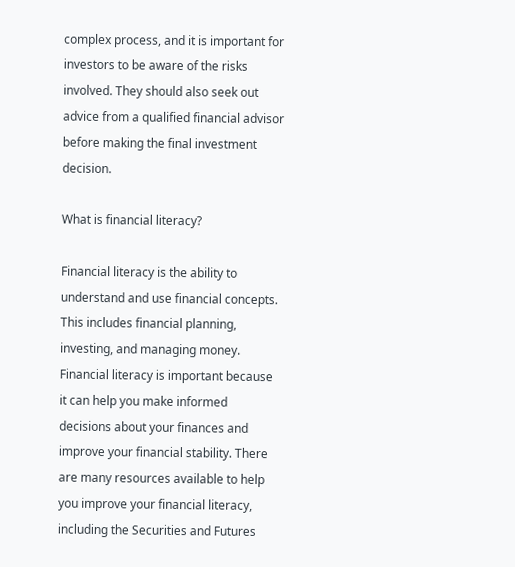complex process, and it is important for investors to be aware of the risks involved. They should also seek out advice from a qualified financial advisor before making the final investment decision.

What is financial literacy?

Financial literacy is the ability to understand and use financial concepts. This includes financial planning, investing, and managing money. Financial literacy is important because it can help you make informed decisions about your finances and improve your financial stability. There are many resources available to help you improve your financial literacy, including the Securities and Futures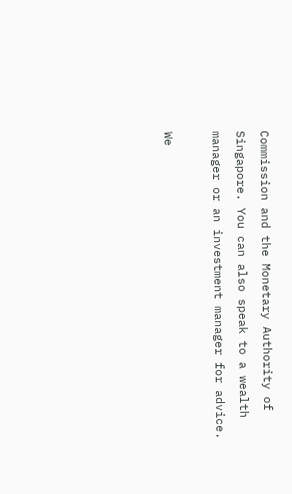Commission and the Monetary Authority of Singapore. You can also speak to a wealth manager or an investment manager for advice.

We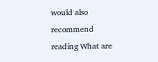would also recommend reading What are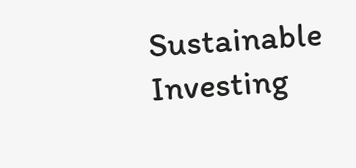Sustainable Investing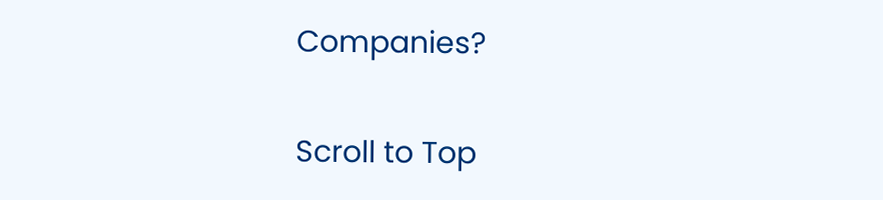Companies?

Scroll to Top